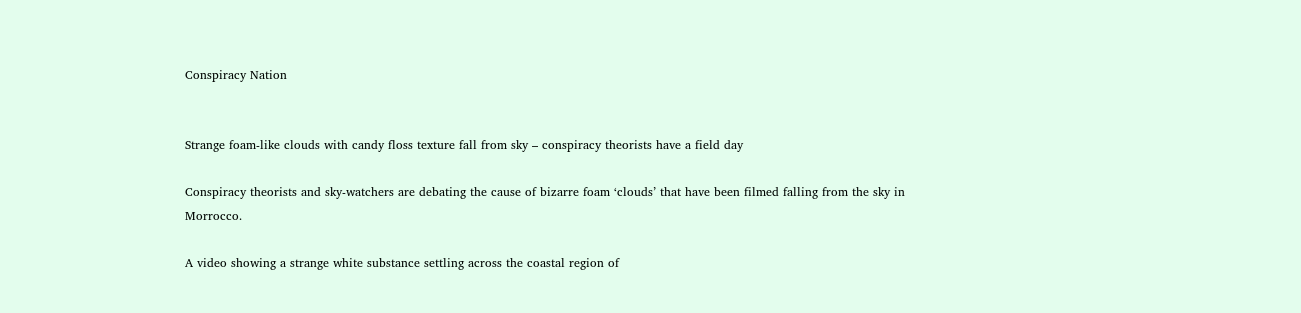Conspiracy Nation


Strange foam-like clouds with candy floss texture fall from sky – conspiracy theorists have a field day

Conspiracy theorists and sky-watchers are debating the cause of bizarre foam ‘clouds’ that have been filmed falling from the sky in Morrocco.

A video showing a strange white substance settling across the coastal region of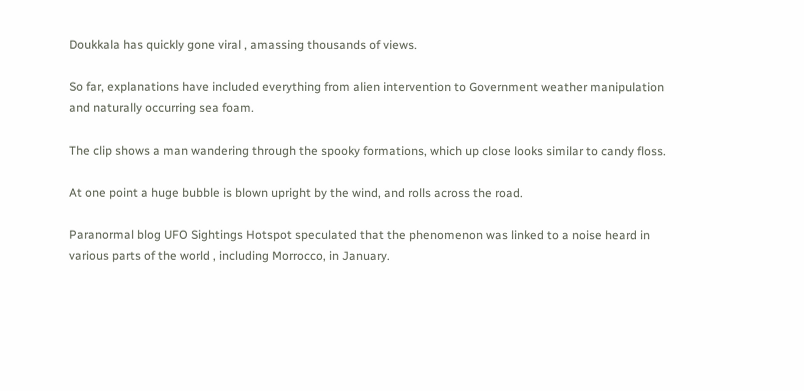Doukkala has quickly gone viral , amassing thousands of views.

So far, explanations have included everything from alien intervention to Government weather manipulation and naturally occurring sea foam.

The clip shows a man wandering through the spooky formations, which up close looks similar to candy floss.

At one point a huge bubble is blown upright by the wind, and rolls across the road.

Paranormal blog UFO Sightings Hotspot speculated that the phenomenon was linked to a noise heard in various parts of the world , including Morrocco, in January.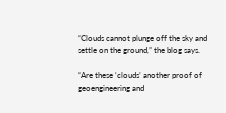“Clouds cannot plunge off the sky and settle on the ground,” the blog says.

“Are these ‘clouds’ another proof of geoengineering and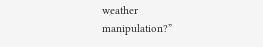weather manipulation?”